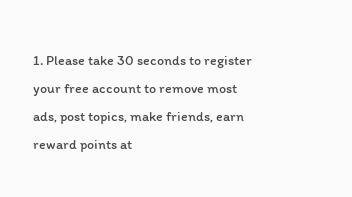1. Please take 30 seconds to register your free account to remove most ads, post topics, make friends, earn reward points at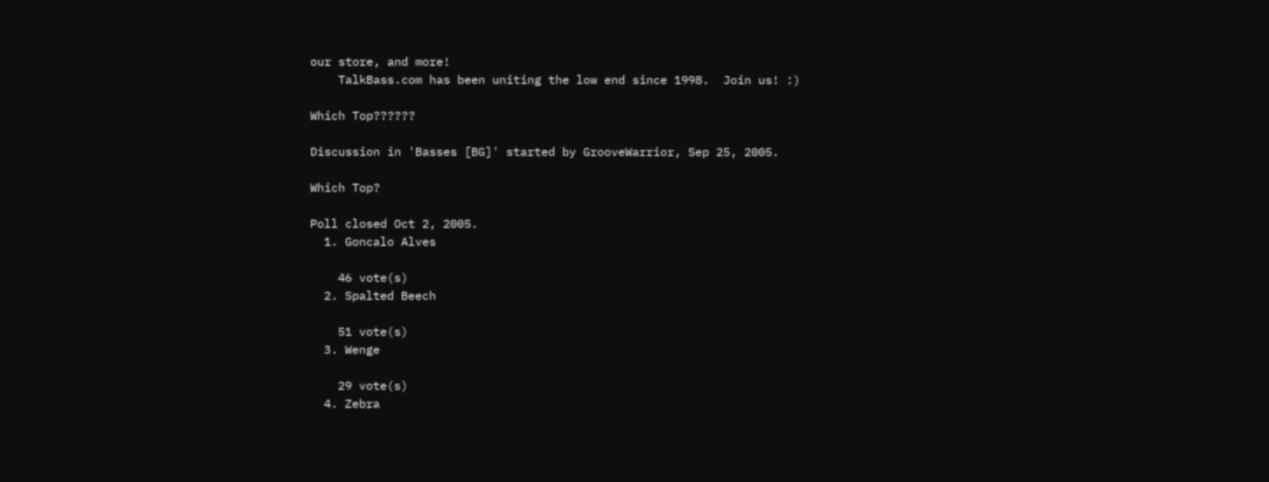our store, and more!
    TalkBass.com has been uniting the low end since 1998.  Join us! :)

Which Top??????

Discussion in 'Basses [BG]' started by GrooveWarrior, Sep 25, 2005.

Which Top?

Poll closed Oct 2, 2005.
  1. Goncalo Alves

    46 vote(s)
  2. Spalted Beech

    51 vote(s)
  3. Wenge

    29 vote(s)
  4. Zebra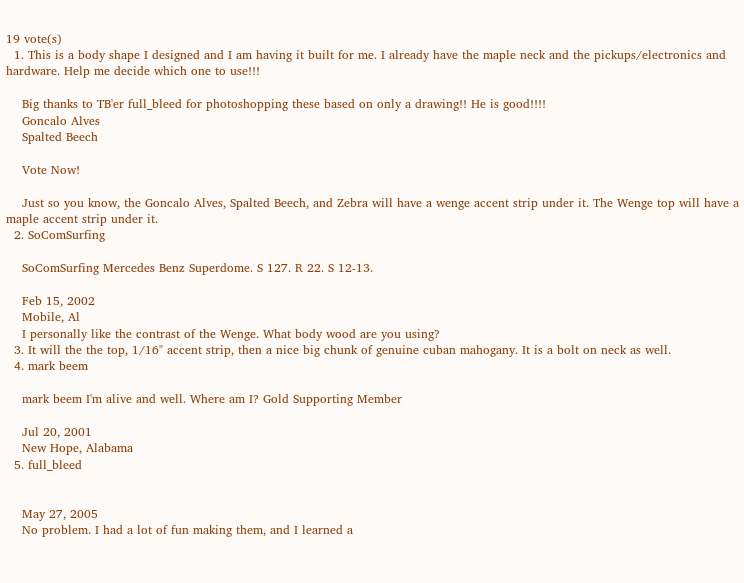19 vote(s)
  1. This is a body shape I designed and I am having it built for me. I already have the maple neck and the pickups/electronics and hardware. Help me decide which one to use!!!

    Big thanks to TB'er full_bleed for photoshopping these based on only a drawing!! He is good!!!!
    Goncalo Alves
    Spalted Beech

    Vote Now!

    Just so you know, the Goncalo Alves, Spalted Beech, and Zebra will have a wenge accent strip under it. The Wenge top will have a maple accent strip under it.
  2. SoComSurfing

    SoComSurfing Mercedes Benz Superdome. S 127. R 22. S 12-13.

    Feb 15, 2002
    Mobile, Al
    I personally like the contrast of the Wenge. What body wood are you using?
  3. It will the the top, 1/16" accent strip, then a nice big chunk of genuine cuban mahogany. It is a bolt on neck as well.
  4. mark beem

    mark beem I'm alive and well. Where am I? Gold Supporting Member

    Jul 20, 2001
    New Hope, Alabama
  5. full_bleed


    May 27, 2005
    No problem. I had a lot of fun making them, and I learned a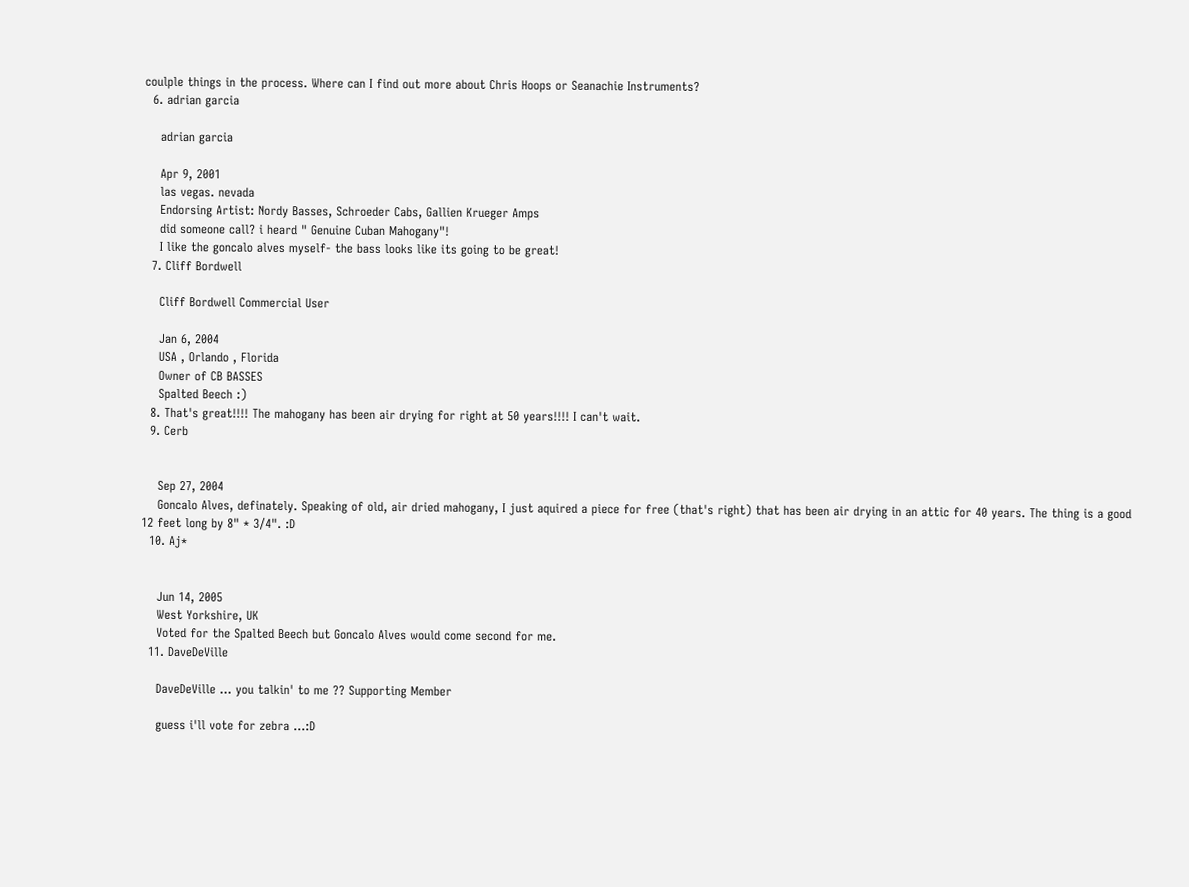coulple things in the process. Where can I find out more about Chris Hoops or Seanachie Instruments?
  6. adrian garcia

    adrian garcia

    Apr 9, 2001
    las vegas. nevada
    Endorsing Artist: Nordy Basses, Schroeder Cabs, Gallien Krueger Amps
    did someone call? i heard " Genuine Cuban Mahogany"!
    I like the goncalo alves myself- the bass looks like its going to be great!
  7. Cliff Bordwell

    Cliff Bordwell Commercial User

    Jan 6, 2004
    USA , Orlando , Florida
    Owner of CB BASSES
    Spalted Beech :)
  8. That's great!!!! The mahogany has been air drying for right at 50 years!!!! I can't wait.
  9. Cerb


    Sep 27, 2004
    Goncalo Alves, definately. Speaking of old, air dried mahogany, I just aquired a piece for free (that's right) that has been air drying in an attic for 40 years. The thing is a good 12 feet long by 8" * 3/4". :D
  10. Aj*


    Jun 14, 2005
    West Yorkshire, UK
    Voted for the Spalted Beech but Goncalo Alves would come second for me.
  11. DaveDeVille

    DaveDeVille ... you talkin' to me ?? Supporting Member

    guess i'll vote for zebra ...:D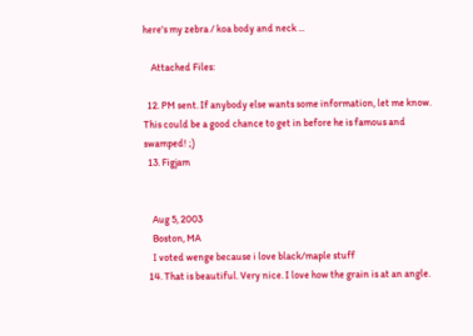here's my zebra / koa body and neck ...

    Attached Files:

  12. PM sent. If anybody else wants some information, let me know. This could be a good chance to get in before he is famous and swamped! ;)
  13. Figjam


    Aug 5, 2003
    Boston, MA
    I voted wenge because i love black/maple stuff
  14. That is beautiful. Very nice. I love how the grain is at an angle.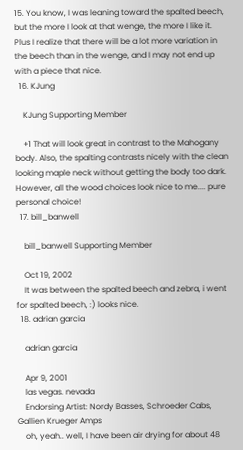15. You know, I was leaning toward the spalted beech, but the more I look at that wenge, the more I like it. Plus I realize that there will be a lot more variation in the beech than in the wenge, and I may not end up with a piece that nice.
  16. KJung

    KJung Supporting Member

    +1 That will look great in contrast to the Mahogany body. Also, the spalting contrasts nicely with the clean looking maple neck without getting the body too dark. However, all the wood choices look nice to me.... pure personal choice!
  17. bill_banwell

    bill_banwell Supporting Member

    Oct 19, 2002
    It was between the spalted beech and zebra, i went for spalted beech, :) looks nice.
  18. adrian garcia

    adrian garcia

    Apr 9, 2001
    las vegas. nevada
    Endorsing Artist: Nordy Basses, Schroeder Cabs, Gallien Krueger Amps
    oh, yeah.. well, I have been air drying for about 48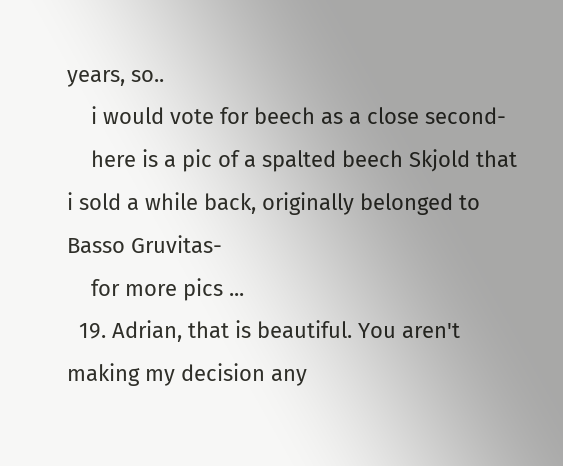years, so..
    i would vote for beech as a close second-
    here is a pic of a spalted beech Skjold that i sold a while back, originally belonged to Basso Gruvitas-
    for more pics ...
  19. Adrian, that is beautiful. You aren't making my decision any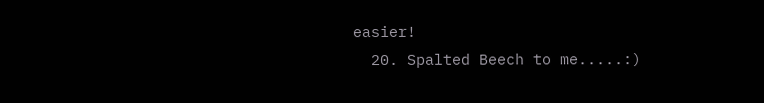easier!
  20. Spalted Beech to me.....:)